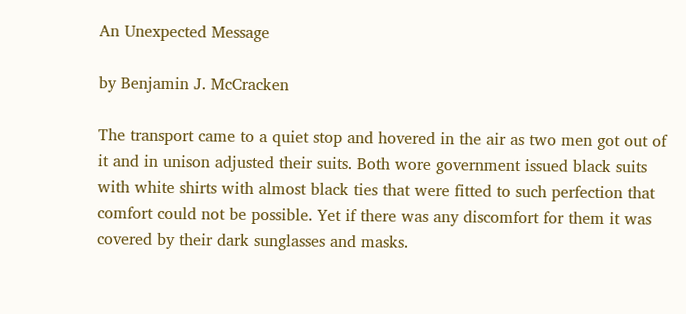An Unexpected Message

by Benjamin J. McCracken

The transport came to a quiet stop and hovered in the air as two men got out of it and in unison adjusted their suits. Both wore government issued black suits with white shirts with almost black ties that were fitted to such perfection that comfort could not be possible. Yet if there was any discomfort for them it was covered by their dark sunglasses and masks.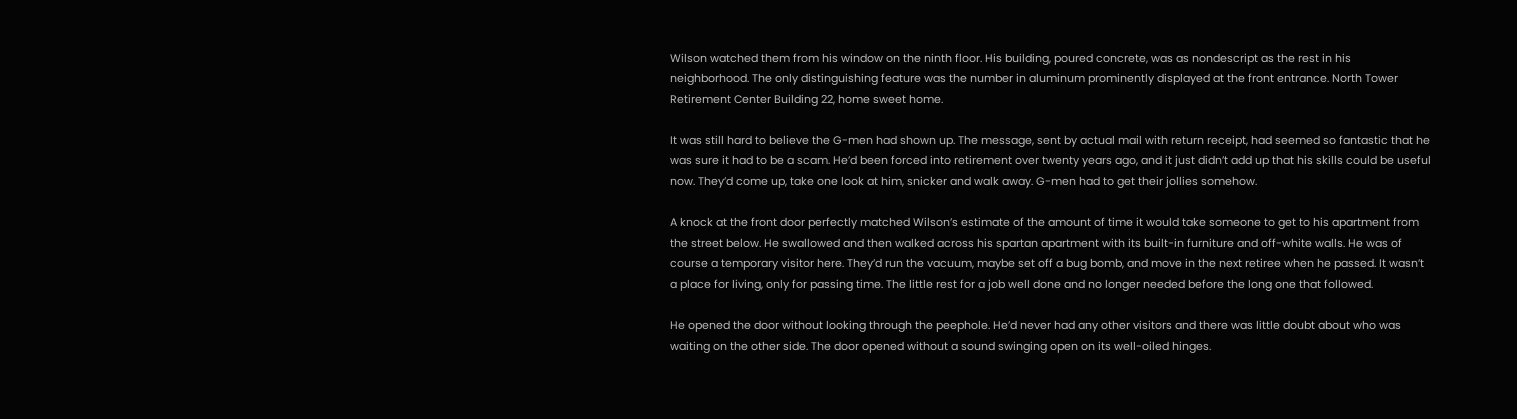Wilson watched them from his window on the ninth floor. His building, poured concrete, was as nondescript as the rest in his neighborhood. The only distinguishing feature was the number in aluminum prominently displayed at the front entrance. North Tower Retirement Center Building 22, home sweet home.

It was still hard to believe the G-men had shown up. The message, sent by actual mail with return receipt, had seemed so fantastic that he was sure it had to be a scam. He’d been forced into retirement over twenty years ago, and it just didn’t add up that his skills could be useful now. They’d come up, take one look at him, snicker and walk away. G-men had to get their jollies somehow.

A knock at the front door perfectly matched Wilson’s estimate of the amount of time it would take someone to get to his apartment from the street below. He swallowed and then walked across his spartan apartment with its built-in furniture and off-white walls. He was of course a temporary visitor here. They’d run the vacuum, maybe set off a bug bomb, and move in the next retiree when he passed. It wasn’t a place for living, only for passing time. The little rest for a job well done and no longer needed before the long one that followed.

He opened the door without looking through the peephole. He’d never had any other visitors and there was little doubt about who was waiting on the other side. The door opened without a sound swinging open on its well-oiled hinges.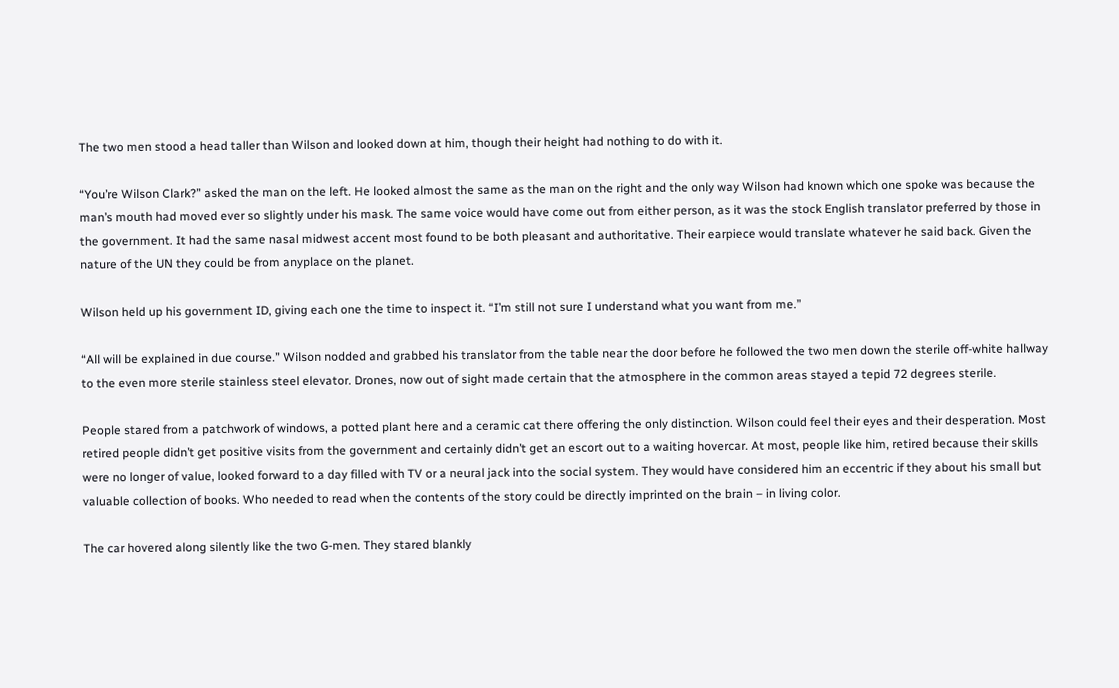The two men stood a head taller than Wilson and looked down at him, though their height had nothing to do with it.

“You’re Wilson Clark?” asked the man on the left. He looked almost the same as the man on the right and the only way Wilson had known which one spoke was because the man’s mouth had moved ever so slightly under his mask. The same voice would have come out from either person, as it was the stock English translator preferred by those in the government. It had the same nasal midwest accent most found to be both pleasant and authoritative. Their earpiece would translate whatever he said back. Given the nature of the UN they could be from anyplace on the planet.

Wilson held up his government ID, giving each one the time to inspect it. “I’m still not sure I understand what you want from me.”

“All will be explained in due course.” Wilson nodded and grabbed his translator from the table near the door before he followed the two men down the sterile off-white hallway to the even more sterile stainless steel elevator. Drones, now out of sight made certain that the atmosphere in the common areas stayed a tepid 72 degrees sterile.

People stared from a patchwork of windows, a potted plant here and a ceramic cat there offering the only distinction. Wilson could feel their eyes and their desperation. Most retired people didn’t get positive visits from the government and certainly didn’t get an escort out to a waiting hovercar. At most, people like him, retired because their skills were no longer of value, looked forward to a day filled with TV or a neural jack into the social system. They would have considered him an eccentric if they about his small but valuable collection of books. Who needed to read when the contents of the story could be directly imprinted on the brain – in living color.

The car hovered along silently like the two G-men. They stared blankly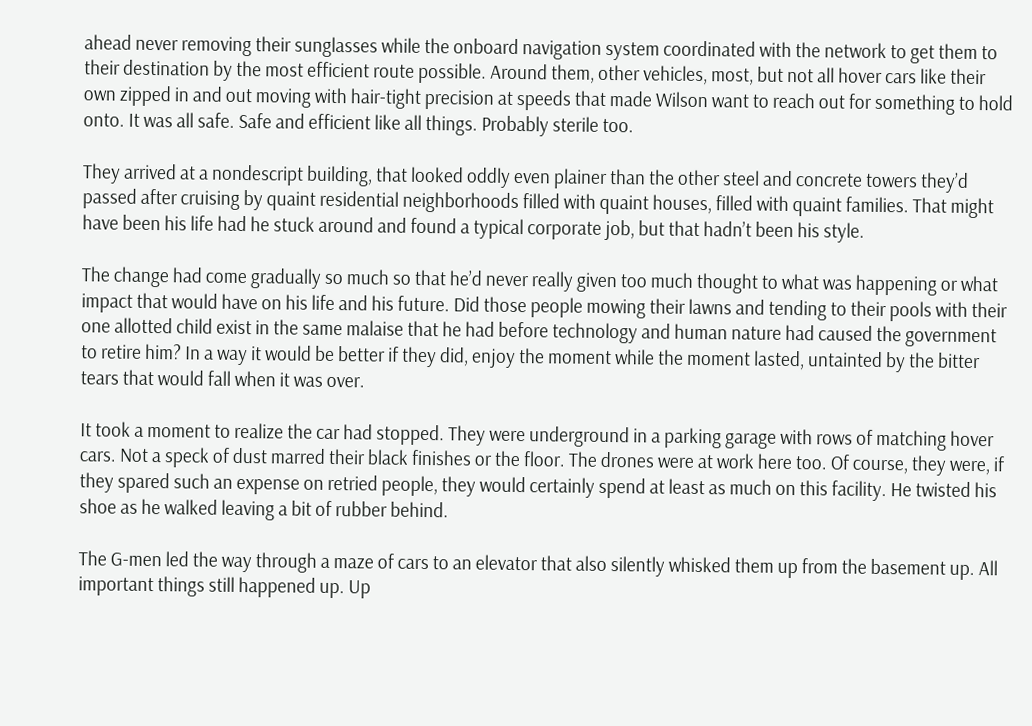ahead never removing their sunglasses while the onboard navigation system coordinated with the network to get them to their destination by the most efficient route possible. Around them, other vehicles, most, but not all hover cars like their own zipped in and out moving with hair-tight precision at speeds that made Wilson want to reach out for something to hold onto. It was all safe. Safe and efficient like all things. Probably sterile too.

They arrived at a nondescript building, that looked oddly even plainer than the other steel and concrete towers they’d passed after cruising by quaint residential neighborhoods filled with quaint houses, filled with quaint families. That might have been his life had he stuck around and found a typical corporate job, but that hadn’t been his style.

The change had come gradually so much so that he’d never really given too much thought to what was happening or what impact that would have on his life and his future. Did those people mowing their lawns and tending to their pools with their one allotted child exist in the same malaise that he had before technology and human nature had caused the government to retire him? In a way it would be better if they did, enjoy the moment while the moment lasted, untainted by the bitter tears that would fall when it was over.

It took a moment to realize the car had stopped. They were underground in a parking garage with rows of matching hover cars. Not a speck of dust marred their black finishes or the floor. The drones were at work here too. Of course, they were, if they spared such an expense on retried people, they would certainly spend at least as much on this facility. He twisted his shoe as he walked leaving a bit of rubber behind.

The G-men led the way through a maze of cars to an elevator that also silently whisked them up from the basement up. All important things still happened up. Up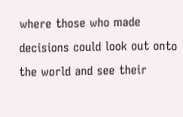where those who made decisions could look out onto the world and see their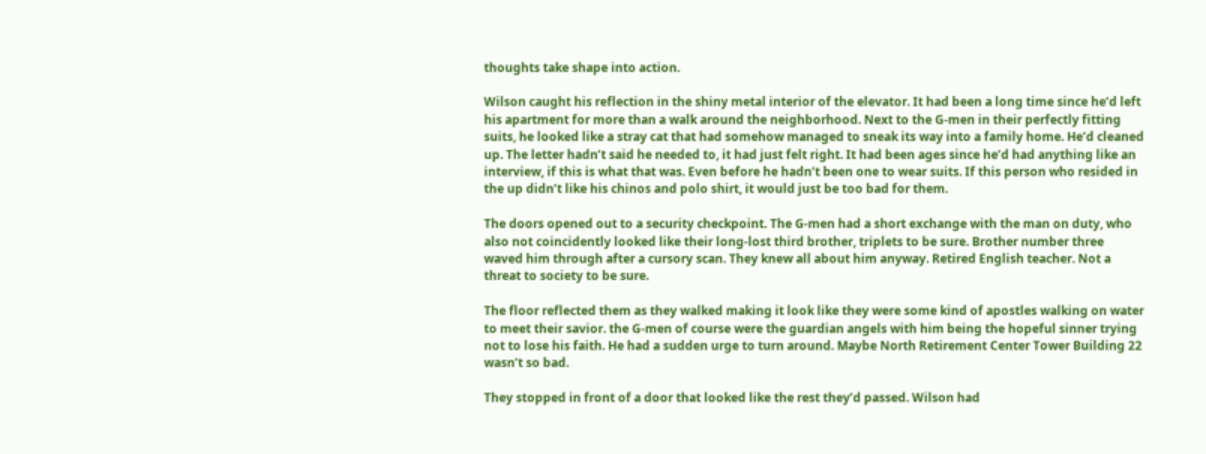thoughts take shape into action.

Wilson caught his reflection in the shiny metal interior of the elevator. It had been a long time since he’d left his apartment for more than a walk around the neighborhood. Next to the G-men in their perfectly fitting suits, he looked like a stray cat that had somehow managed to sneak its way into a family home. He’d cleaned up. The letter hadn’t said he needed to, it had just felt right. It had been ages since he’d had anything like an interview, if this is what that was. Even before he hadn’t been one to wear suits. If this person who resided in the up didn’t like his chinos and polo shirt, it would just be too bad for them.

The doors opened out to a security checkpoint. The G-men had a short exchange with the man on duty, who also not coincidently looked like their long-lost third brother, triplets to be sure. Brother number three waved him through after a cursory scan. They knew all about him anyway. Retired English teacher. Not a threat to society to be sure.

The floor reflected them as they walked making it look like they were some kind of apostles walking on water to meet their savior. the G-men of course were the guardian angels with him being the hopeful sinner trying not to lose his faith. He had a sudden urge to turn around. Maybe North Retirement Center Tower Building 22 wasn’t so bad.

They stopped in front of a door that looked like the rest they’d passed. Wilson had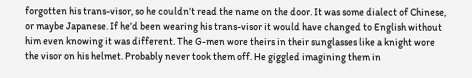forgotten his trans-visor, so he couldn’t read the name on the door. It was some dialect of Chinese, or maybe Japanese. If he’d been wearing his trans-visor it would have changed to English without him even knowing it was different. The G-men wore theirs in their sunglasses like a knight wore the visor on his helmet. Probably never took them off. He giggled imagining them in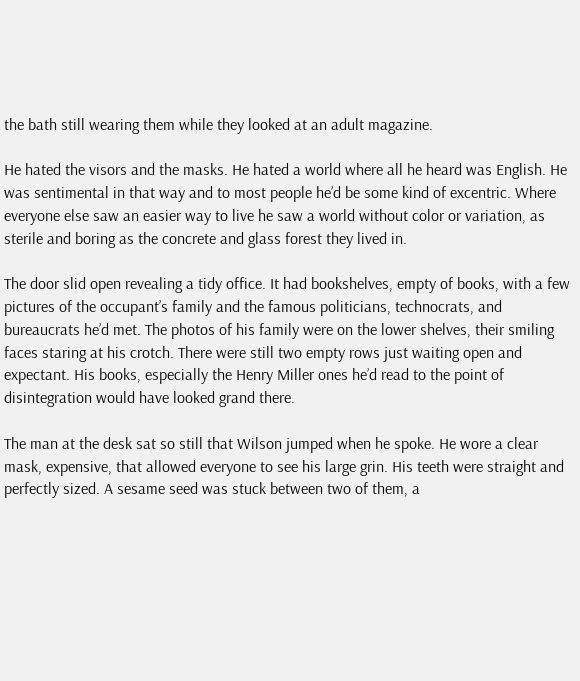the bath still wearing them while they looked at an adult magazine.

He hated the visors and the masks. He hated a world where all he heard was English. He was sentimental in that way and to most people he’d be some kind of excentric. Where everyone else saw an easier way to live he saw a world without color or variation, as sterile and boring as the concrete and glass forest they lived in.

The door slid open revealing a tidy office. It had bookshelves, empty of books, with a few pictures of the occupant’s family and the famous politicians, technocrats, and bureaucrats he’d met. The photos of his family were on the lower shelves, their smiling faces staring at his crotch. There were still two empty rows just waiting open and expectant. His books, especially the Henry Miller ones he’d read to the point of disintegration would have looked grand there.

The man at the desk sat so still that Wilson jumped when he spoke. He wore a clear mask, expensive, that allowed everyone to see his large grin. His teeth were straight and perfectly sized. A sesame seed was stuck between two of them, a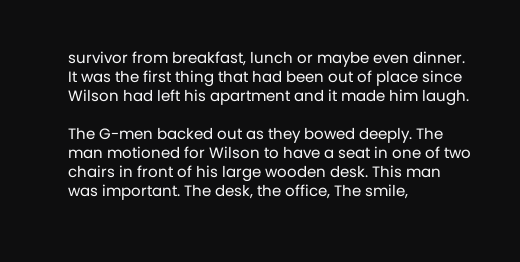survivor from breakfast, lunch or maybe even dinner. It was the first thing that had been out of place since Wilson had left his apartment and it made him laugh.

The G-men backed out as they bowed deeply. The man motioned for Wilson to have a seat in one of two chairs in front of his large wooden desk. This man was important. The desk, the office, The smile,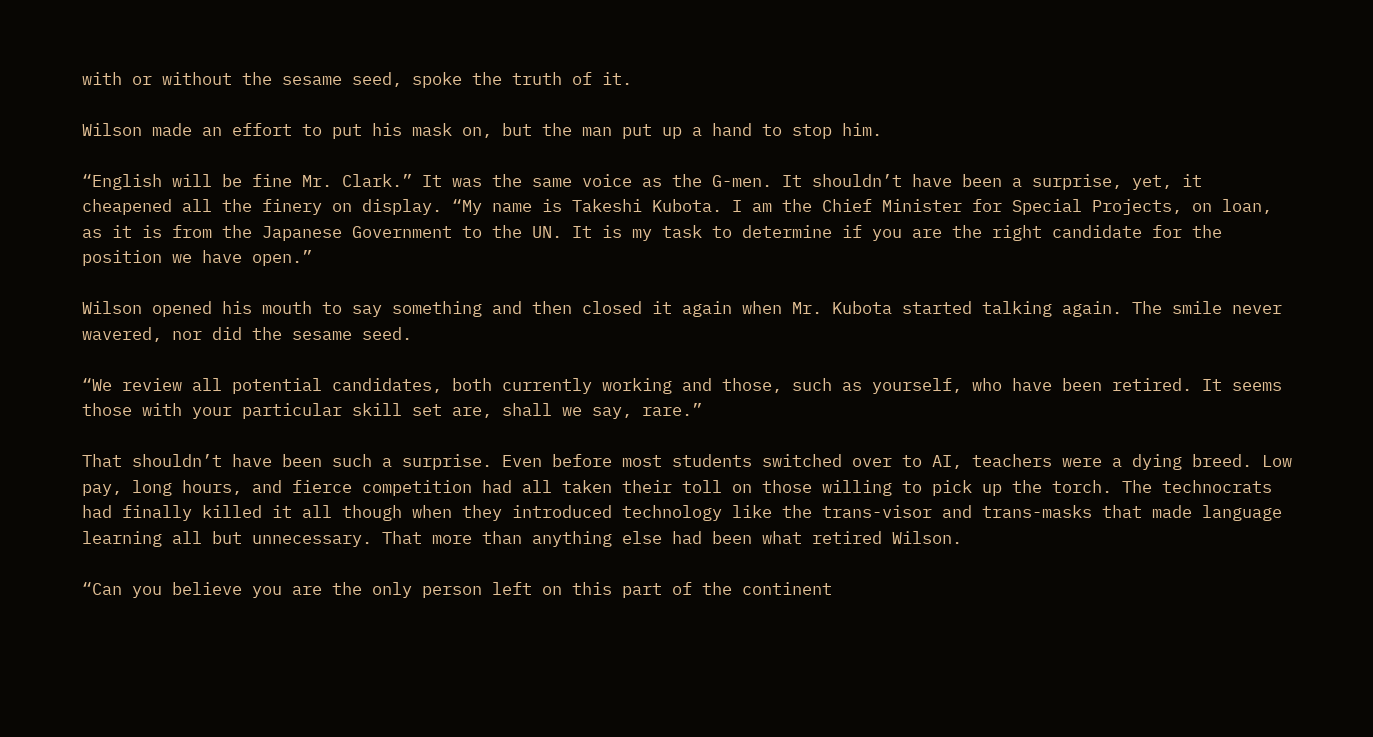with or without the sesame seed, spoke the truth of it.

Wilson made an effort to put his mask on, but the man put up a hand to stop him.

“English will be fine Mr. Clark.” It was the same voice as the G-men. It shouldn’t have been a surprise, yet, it cheapened all the finery on display. “My name is Takeshi Kubota. I am the Chief Minister for Special Projects, on loan, as it is from the Japanese Government to the UN. It is my task to determine if you are the right candidate for the position we have open.”

Wilson opened his mouth to say something and then closed it again when Mr. Kubota started talking again. The smile never wavered, nor did the sesame seed.

“We review all potential candidates, both currently working and those, such as yourself, who have been retired. It seems those with your particular skill set are, shall we say, rare.”

That shouldn’t have been such a surprise. Even before most students switched over to AI, teachers were a dying breed. Low pay, long hours, and fierce competition had all taken their toll on those willing to pick up the torch. The technocrats had finally killed it all though when they introduced technology like the trans-visor and trans-masks that made language learning all but unnecessary. That more than anything else had been what retired Wilson.

“Can you believe you are the only person left on this part of the continent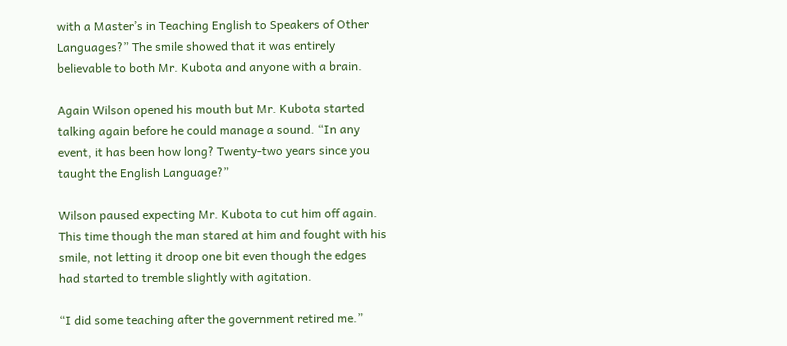with a Master’s in Teaching English to Speakers of Other Languages?” The smile showed that it was entirely believable to both Mr. Kubota and anyone with a brain.

Again Wilson opened his mouth but Mr. Kubota started talking again before he could manage a sound. “In any event, it has been how long? Twenty-two years since you taught the English Language?”

Wilson paused expecting Mr. Kubota to cut him off again. This time though the man stared at him and fought with his smile, not letting it droop one bit even though the edges had started to tremble slightly with agitation.

“I did some teaching after the government retired me.”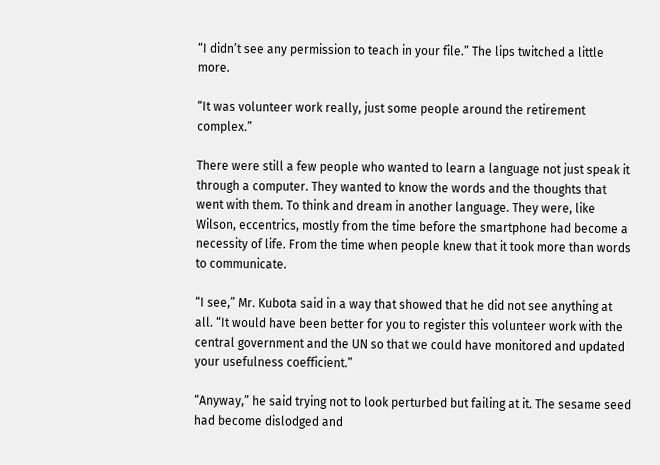“I didn’t see any permission to teach in your file.” The lips twitched a little more.

“It was volunteer work really, just some people around the retirement complex.”

There were still a few people who wanted to learn a language not just speak it through a computer. They wanted to know the words and the thoughts that went with them. To think and dream in another language. They were, like Wilson, eccentrics, mostly from the time before the smartphone had become a necessity of life. From the time when people knew that it took more than words to communicate.

“I see,” Mr. Kubota said in a way that showed that he did not see anything at all. “It would have been better for you to register this volunteer work with the central government and the UN so that we could have monitored and updated your usefulness coefficient.”

“Anyway,” he said trying not to look perturbed but failing at it. The sesame seed had become dislodged and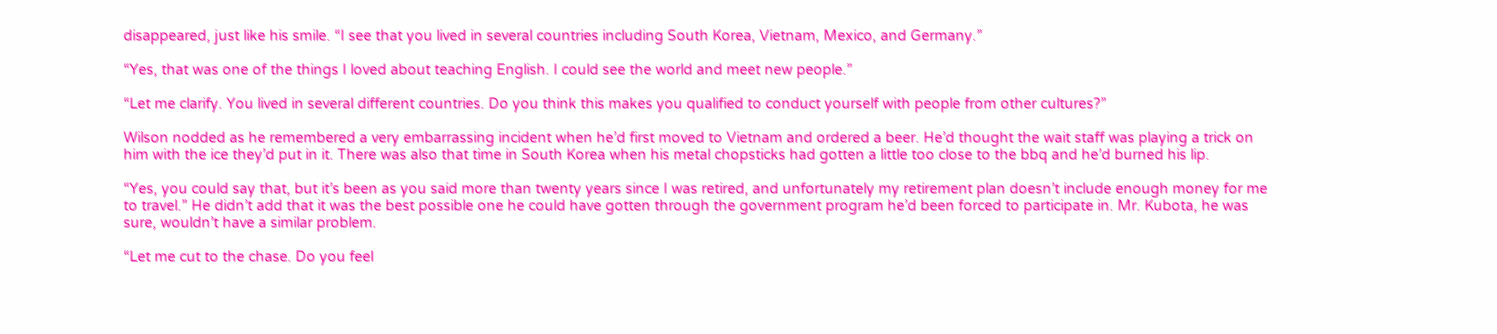disappeared, just like his smile. “I see that you lived in several countries including South Korea, Vietnam, Mexico, and Germany.”

“Yes, that was one of the things I loved about teaching English. I could see the world and meet new people.”

“Let me clarify. You lived in several different countries. Do you think this makes you qualified to conduct yourself with people from other cultures?”

Wilson nodded as he remembered a very embarrassing incident when he’d first moved to Vietnam and ordered a beer. He’d thought the wait staff was playing a trick on him with the ice they’d put in it. There was also that time in South Korea when his metal chopsticks had gotten a little too close to the bbq and he’d burned his lip.

“Yes, you could say that, but it’s been as you said more than twenty years since I was retired, and unfortunately my retirement plan doesn’t include enough money for me to travel.” He didn’t add that it was the best possible one he could have gotten through the government program he’d been forced to participate in. Mr. Kubota, he was sure, wouldn’t have a similar problem.

“Let me cut to the chase. Do you feel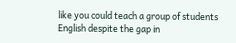like you could teach a group of students English despite the gap in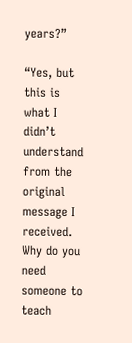years?”

“Yes, but this is what I didn’t understand from the original message I received. Why do you need someone to teach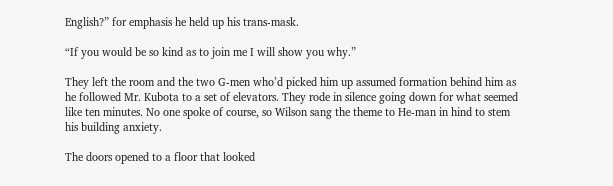English?” for emphasis he held up his trans-mask.

“If you would be so kind as to join me I will show you why.”

They left the room and the two G-men who’d picked him up assumed formation behind him as he followed Mr. Kubota to a set of elevators. They rode in silence going down for what seemed like ten minutes. No one spoke of course, so Wilson sang the theme to He-man in hind to stem his building anxiety.

The doors opened to a floor that looked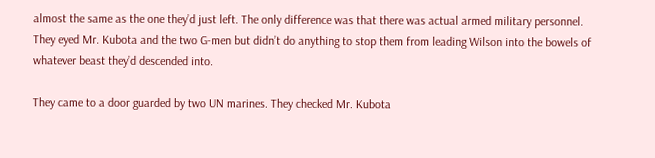almost the same as the one they’d just left. The only difference was that there was actual armed military personnel. They eyed Mr. Kubota and the two G-men but didn’t do anything to stop them from leading Wilson into the bowels of whatever beast they’d descended into.

They came to a door guarded by two UN marines. They checked Mr. Kubota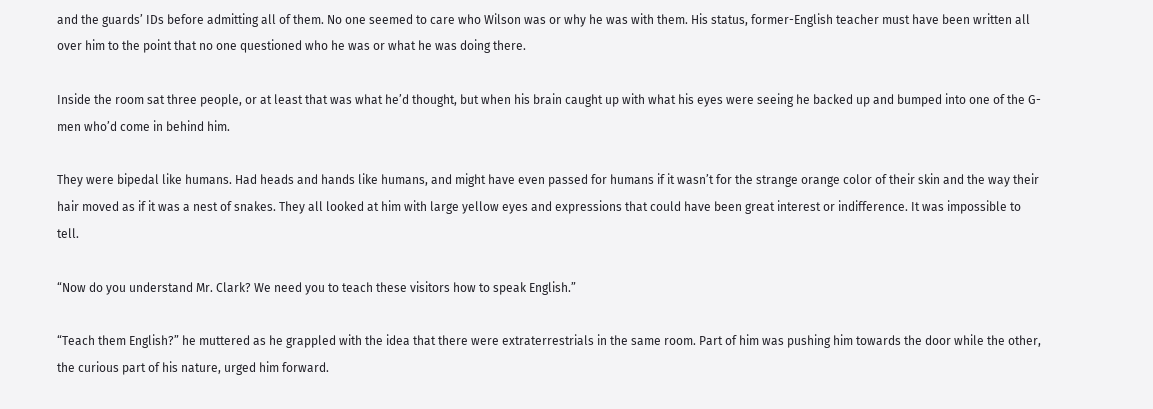and the guards’ IDs before admitting all of them. No one seemed to care who Wilson was or why he was with them. His status, former-English teacher must have been written all over him to the point that no one questioned who he was or what he was doing there.

Inside the room sat three people, or at least that was what he’d thought, but when his brain caught up with what his eyes were seeing he backed up and bumped into one of the G-men who’d come in behind him.

They were bipedal like humans. Had heads and hands like humans, and might have even passed for humans if it wasn’t for the strange orange color of their skin and the way their hair moved as if it was a nest of snakes. They all looked at him with large yellow eyes and expressions that could have been great interest or indifference. It was impossible to tell.

“Now do you understand Mr. Clark? We need you to teach these visitors how to speak English.”

“Teach them English?” he muttered as he grappled with the idea that there were extraterrestrials in the same room. Part of him was pushing him towards the door while the other, the curious part of his nature, urged him forward.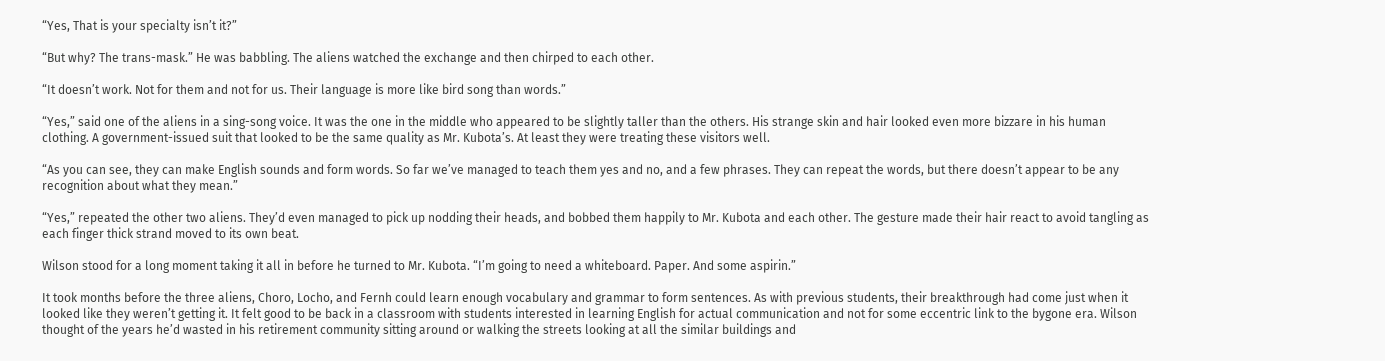“Yes, That is your specialty isn’t it?”

“But why? The trans-mask.” He was babbling. The aliens watched the exchange and then chirped to each other.

“It doesn’t work. Not for them and not for us. Their language is more like bird song than words.”

“Yes,” said one of the aliens in a sing-song voice. It was the one in the middle who appeared to be slightly taller than the others. His strange skin and hair looked even more bizzare in his human clothing. A government-issued suit that looked to be the same quality as Mr. Kubota’s. At least they were treating these visitors well.

“As you can see, they can make English sounds and form words. So far we’ve managed to teach them yes and no, and a few phrases. They can repeat the words, but there doesn’t appear to be any recognition about what they mean.”

“Yes,” repeated the other two aliens. They’d even managed to pick up nodding their heads, and bobbed them happily to Mr. Kubota and each other. The gesture made their hair react to avoid tangling as each finger thick strand moved to its own beat.

Wilson stood for a long moment taking it all in before he turned to Mr. Kubota. “I’m going to need a whiteboard. Paper. And some aspirin.”

It took months before the three aliens, Choro, Locho, and Fernh could learn enough vocabulary and grammar to form sentences. As with previous students, their breakthrough had come just when it looked like they weren’t getting it. It felt good to be back in a classroom with students interested in learning English for actual communication and not for some eccentric link to the bygone era. Wilson thought of the years he’d wasted in his retirement community sitting around or walking the streets looking at all the similar buildings and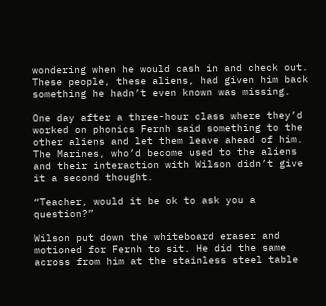wondering when he would cash in and check out. These people, these aliens, had given him back something he hadn’t even known was missing.

One day after a three-hour class where they’d worked on phonics Fernh said something to the other aliens and let them leave ahead of him. The Marines, who’d become used to the aliens and their interaction with Wilson didn’t give it a second thought.

“Teacher, would it be ok to ask you a question?”

Wilson put down the whiteboard eraser and motioned for Fernh to sit. He did the same across from him at the stainless steel table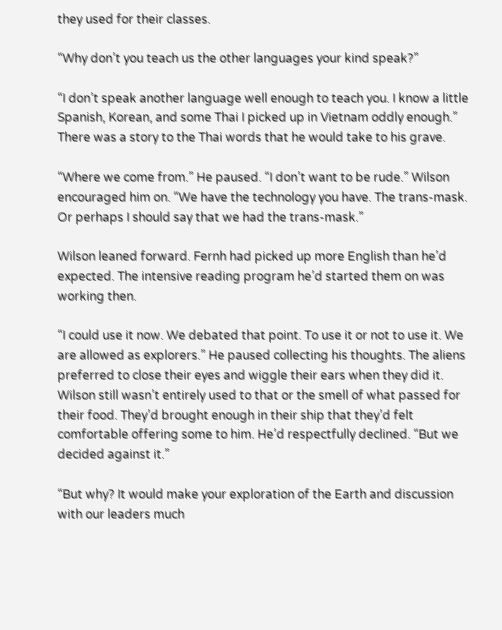they used for their classes.

“Why don’t you teach us the other languages your kind speak?”

“I don’t speak another language well enough to teach you. I know a little Spanish, Korean, and some Thai I picked up in Vietnam oddly enough.” There was a story to the Thai words that he would take to his grave.

“Where we come from.” He paused. “I don’t want to be rude.” Wilson encouraged him on. “We have the technology you have. The trans-mask. Or perhaps I should say that we had the trans-mask.”

Wilson leaned forward. Fernh had picked up more English than he’d expected. The intensive reading program he’d started them on was working then.

“I could use it now. We debated that point. To use it or not to use it. We are allowed as explorers.” He paused collecting his thoughts. The aliens preferred to close their eyes and wiggle their ears when they did it. Wilson still wasn’t entirely used to that or the smell of what passed for their food. They’d brought enough in their ship that they’d felt comfortable offering some to him. He’d respectfully declined. “But we decided against it.”

“But why? It would make your exploration of the Earth and discussion with our leaders much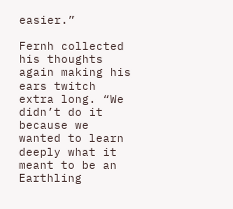easier.”

Fernh collected his thoughts again making his ears twitch extra long. “We didn’t do it because we wanted to learn deeply what it meant to be an Earthling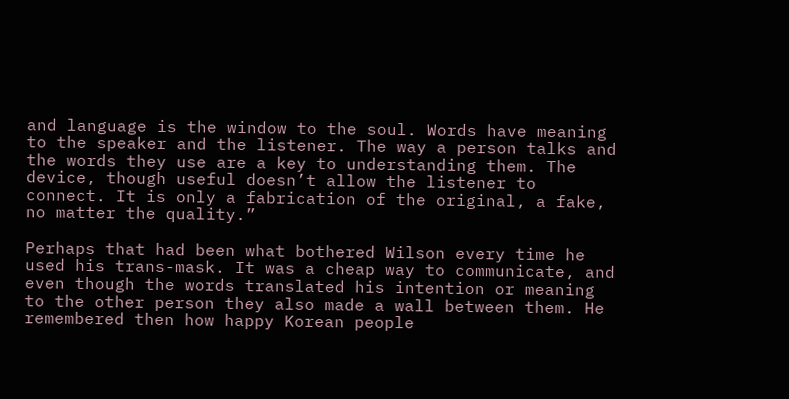and language is the window to the soul. Words have meaning to the speaker and the listener. The way a person talks and the words they use are a key to understanding them. The device, though useful doesn’t allow the listener to connect. It is only a fabrication of the original, a fake, no matter the quality.”

Perhaps that had been what bothered Wilson every time he used his trans-mask. It was a cheap way to communicate, and even though the words translated his intention or meaning to the other person they also made a wall between them. He remembered then how happy Korean people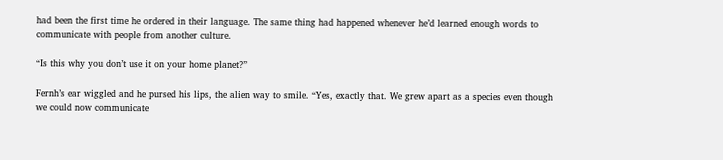had been the first time he ordered in their language. The same thing had happened whenever he’d learned enough words to communicate with people from another culture.

“Is this why you don’t use it on your home planet?”

Fernh’s ear wiggled and he pursed his lips, the alien way to smile. “Yes, exactly that. We grew apart as a species even though we could now communicate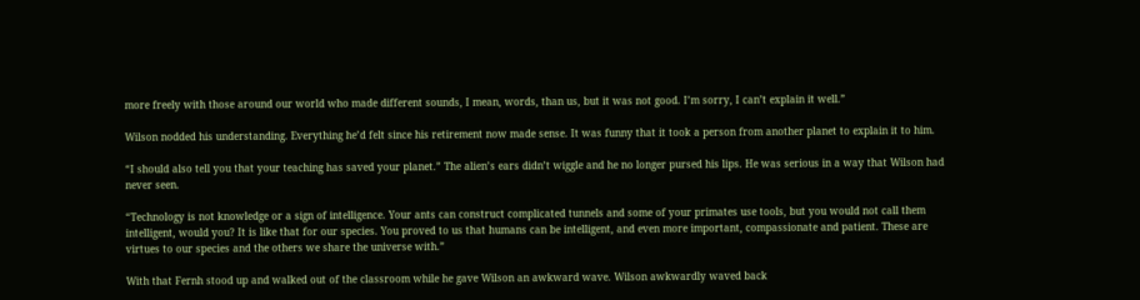more freely with those around our world who made different sounds, I mean, words, than us, but it was not good. I’m sorry, I can’t explain it well.”

Wilson nodded his understanding. Everything he’d felt since his retirement now made sense. It was funny that it took a person from another planet to explain it to him.

“I should also tell you that your teaching has saved your planet.” The alien’s ears didn’t wiggle and he no longer pursed his lips. He was serious in a way that Wilson had never seen.

“Technology is not knowledge or a sign of intelligence. Your ants can construct complicated tunnels and some of your primates use tools, but you would not call them intelligent, would you? It is like that for our species. You proved to us that humans can be intelligent, and even more important, compassionate and patient. These are virtues to our species and the others we share the universe with.”

With that Fernh stood up and walked out of the classroom while he gave Wilson an awkward wave. Wilson awkwardly waved back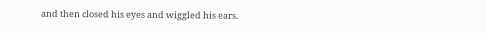and then closed his eyes and wiggled his ears.